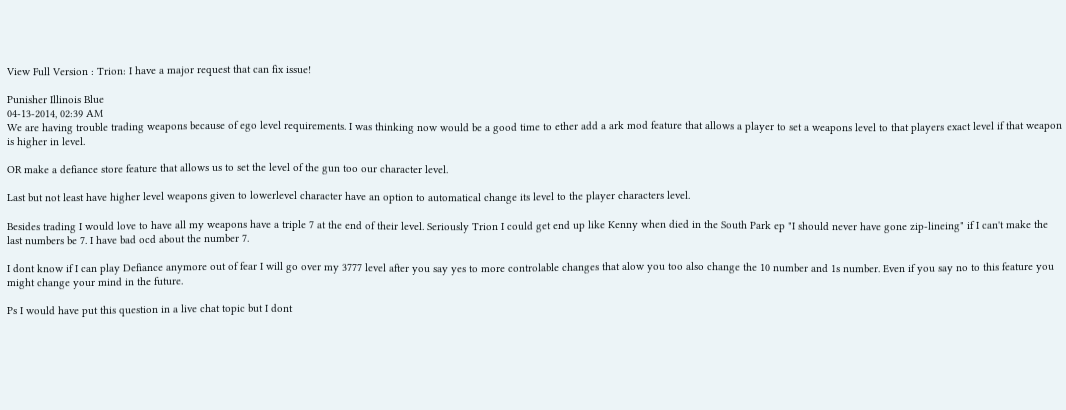View Full Version : Trion: I have a major request that can fix issue!

Punisher Illinois Blue
04-13-2014, 02:39 AM
We are having trouble trading weapons because of ego level requirements. I was thinking now would be a good time to ether add a ark mod feature that allows a player to set a weapons level to that players exact level if that weapon is higher in level.

OR make a defiance store feature that allows us to set the level of the gun too our character level.

Last but not least have higher level weapons given to lowerlevel character have an option to automatical change its level to the player characters level.

Besides trading I would love to have all my weapons have a triple 7 at the end of their level. Seriously Trion I could get end up like Kenny when died in the South Park ep "I should never have gone zip-lineing" if I can't make the last numbers be 7. I have bad ocd about the number 7.

I dont know if I can play Defiance anymore out of fear I will go over my 3777 level after you say yes to more controlable changes that alow you too also change the 10 number and 1s number. Even if you say no to this feature you might change your mind in the future.

Ps I would have put this question in a live chat topic but I dont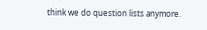think we do question lists anymore.